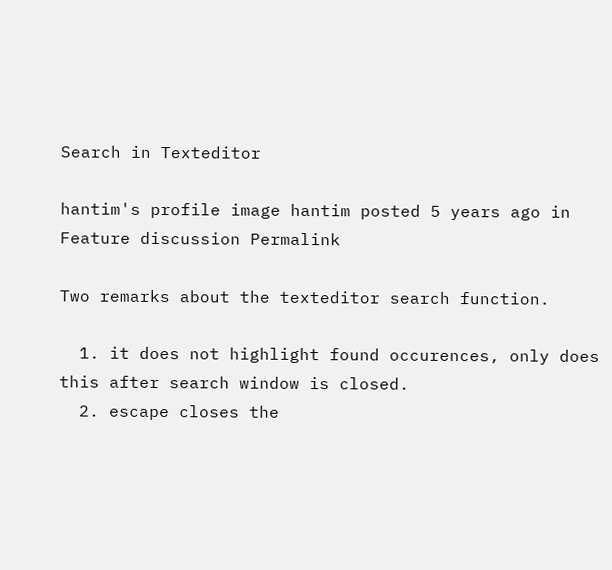Search in Texteditor

hantim's profile image hantim posted 5 years ago in Feature discussion Permalink

Two remarks about the texteditor search function.

  1. it does not highlight found occurences, only does this after search window is closed.
  2. escape closes the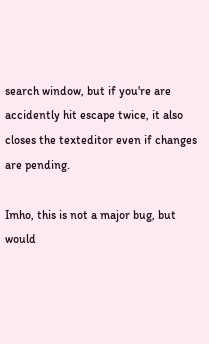search window, but if you're are accidently hit escape twice, it also closes the texteditor even if changes are pending.

Imho, this is not a major bug, but would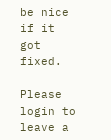be nice if it got fixed.

Please login to leave a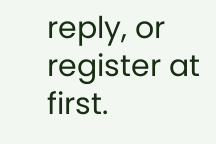reply, or register at first.